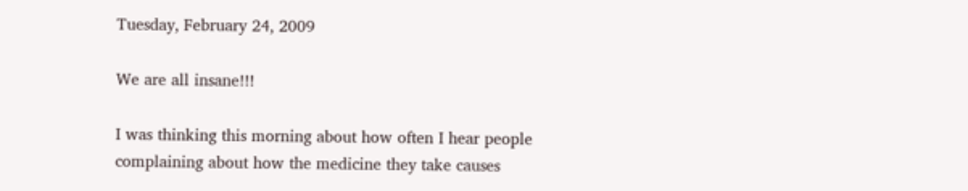Tuesday, February 24, 2009

We are all insane!!!

I was thinking this morning about how often I hear people complaining about how the medicine they take causes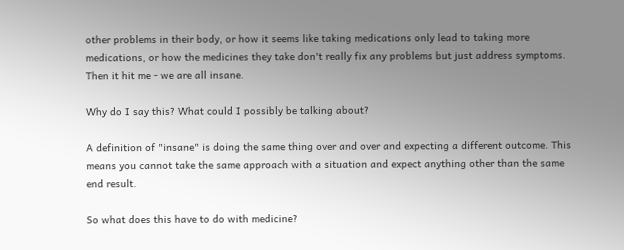other problems in their body, or how it seems like taking medications only lead to taking more medications, or how the medicines they take don't really fix any problems but just address symptoms. Then it hit me - we are all insane.

Why do I say this? What could I possibly be talking about?

A definition of "insane" is doing the same thing over and over and expecting a different outcome. This means you cannot take the same approach with a situation and expect anything other than the same end result.

So what does this have to do with medicine?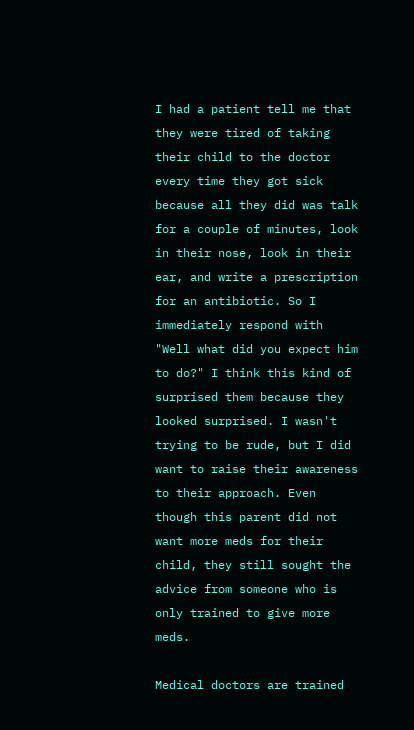I had a patient tell me that they were tired of taking their child to the doctor every time they got sick because all they did was talk for a couple of minutes, look in their nose, look in their ear, and write a prescription for an antibiotic. So I immediately respond with "Well what did you expect him to do?" I think this kind of surprised them because they looked surprised. I wasn't trying to be rude, but I did want to raise their awareness to their approach. Even though this parent did not want more meds for their child, they still sought the advice from someone who is only trained to give more meds.

Medical doctors are trained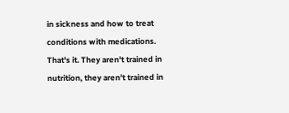in sickness and how to treat conditions with medications. That's it. They aren't trained in nutrition, they aren't trained in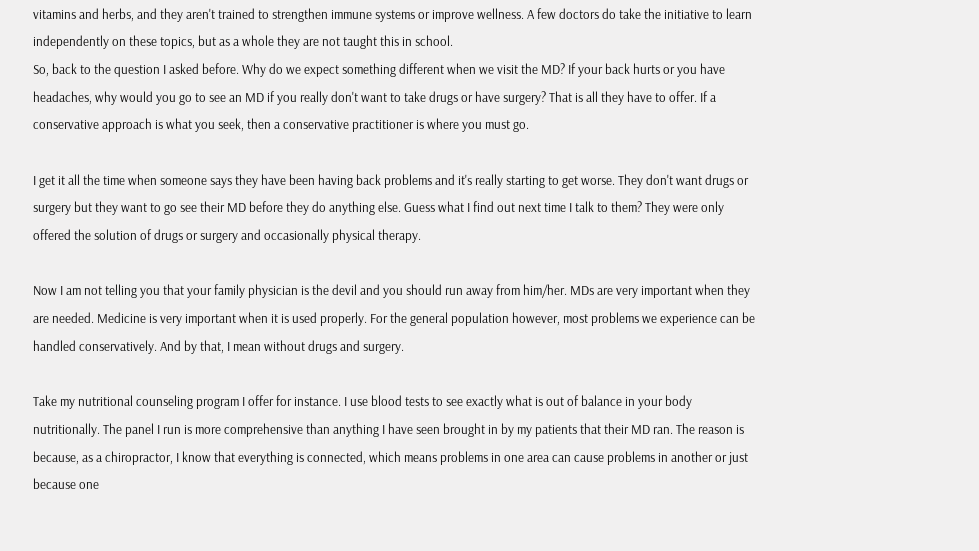vitamins and herbs, and they aren't trained to strengthen immune systems or improve wellness. A few doctors do take the initiative to learn independently on these topics, but as a whole they are not taught this in school.
So, back to the question I asked before. Why do we expect something different when we visit the MD? If your back hurts or you have headaches, why would you go to see an MD if you really don't want to take drugs or have surgery? That is all they have to offer. If a conservative approach is what you seek, then a conservative practitioner is where you must go.

I get it all the time when someone says they have been having back problems and it's really starting to get worse. They don't want drugs or surgery but they want to go see their MD before they do anything else. Guess what I find out next time I talk to them? They were only offered the solution of drugs or surgery and occasionally physical therapy.

Now I am not telling you that your family physician is the devil and you should run away from him/her. MDs are very important when they are needed. Medicine is very important when it is used properly. For the general population however, most problems we experience can be handled conservatively. And by that, I mean without drugs and surgery.

Take my nutritional counseling program I offer for instance. I use blood tests to see exactly what is out of balance in your body nutritionally. The panel I run is more comprehensive than anything I have seen brought in by my patients that their MD ran. The reason is because, as a chiropractor, I know that everything is connected, which means problems in one area can cause problems in another or just because one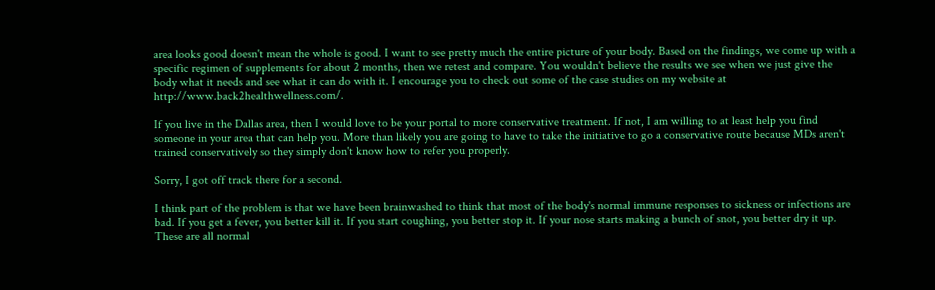area looks good doesn't mean the whole is good. I want to see pretty much the entire picture of your body. Based on the findings, we come up with a specific regimen of supplements for about 2 months, then we retest and compare. You wouldn't believe the results we see when we just give the body what it needs and see what it can do with it. I encourage you to check out some of the case studies on my website at http://www.back2healthwellness.com/.

If you live in the Dallas area, then I would love to be your portal to more conservative treatment. If not, I am willing to at least help you find someone in your area that can help you. More than likely you are going to have to take the initiative to go a conservative route because MDs aren't trained conservatively so they simply don't know how to refer you properly.

Sorry, I got off track there for a second.

I think part of the problem is that we have been brainwashed to think that most of the body's normal immune responses to sickness or infections are bad. If you get a fever, you better kill it. If you start coughing, you better stop it. If your nose starts making a bunch of snot, you better dry it up. These are all normal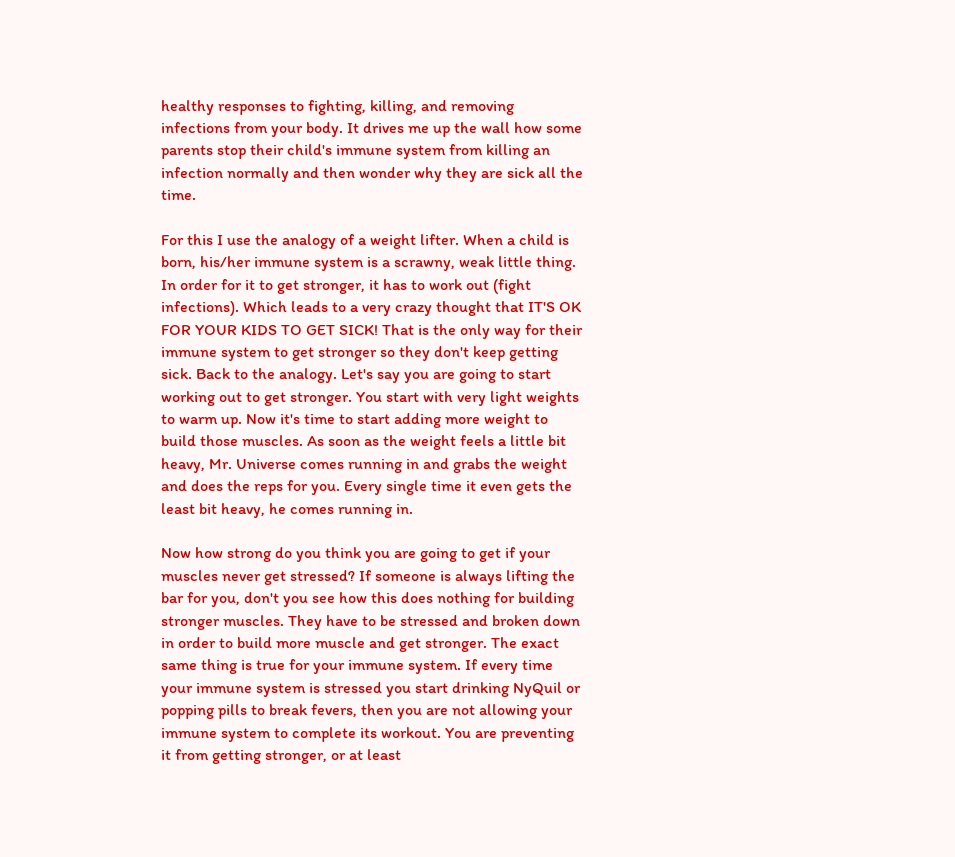healthy responses to fighting, killing, and removing infections from your body. It drives me up the wall how some parents stop their child's immune system from killing an infection normally and then wonder why they are sick all the time.

For this I use the analogy of a weight lifter. When a child is born, his/her immune system is a scrawny, weak little thing. In order for it to get stronger, it has to work out (fight infections). Which leads to a very crazy thought that IT'S OK FOR YOUR KIDS TO GET SICK! That is the only way for their immune system to get stronger so they don't keep getting sick. Back to the analogy. Let's say you are going to start working out to get stronger. You start with very light weights to warm up. Now it's time to start adding more weight to build those muscles. As soon as the weight feels a little bit heavy, Mr. Universe comes running in and grabs the weight and does the reps for you. Every single time it even gets the least bit heavy, he comes running in.

Now how strong do you think you are going to get if your muscles never get stressed? If someone is always lifting the bar for you, don't you see how this does nothing for building stronger muscles. They have to be stressed and broken down in order to build more muscle and get stronger. The exact same thing is true for your immune system. If every time your immune system is stressed you start drinking NyQuil or popping pills to break fevers, then you are not allowing your immune system to complete its workout. You are preventing it from getting stronger, or at least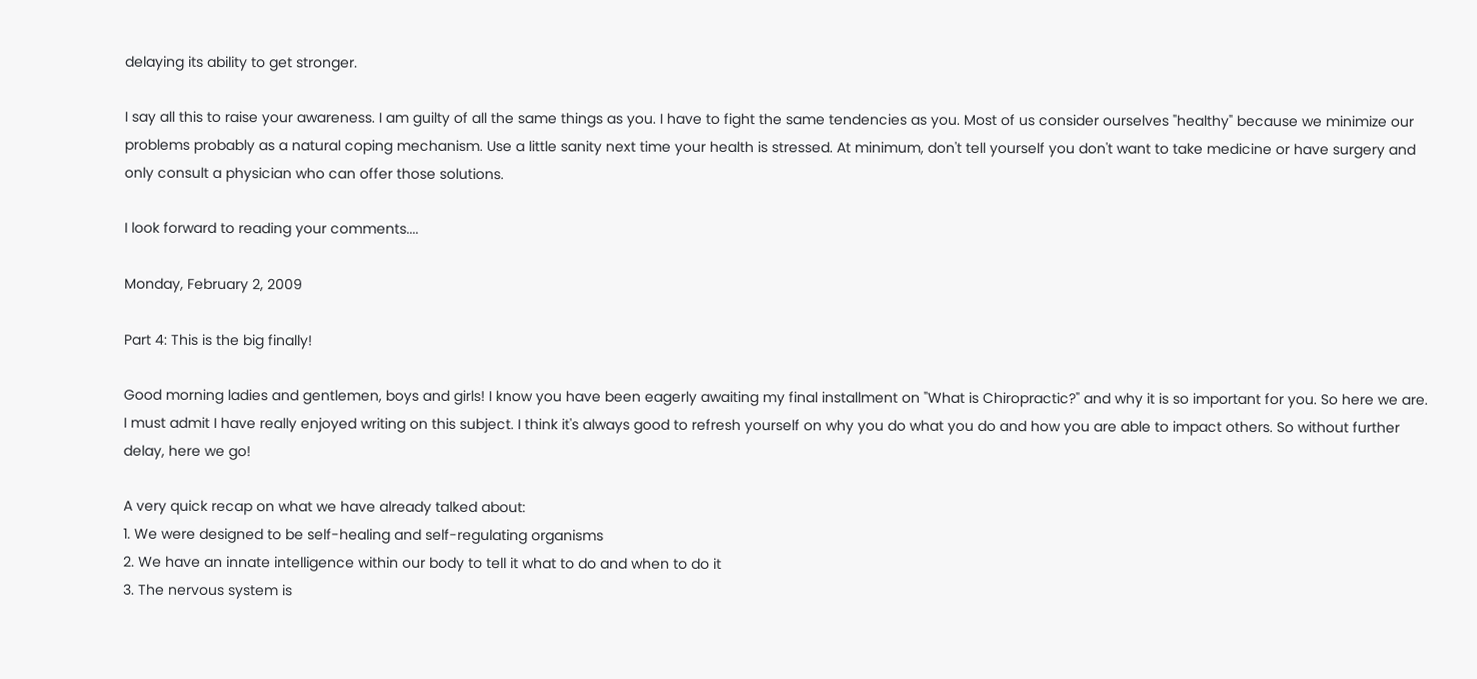delaying its ability to get stronger.

I say all this to raise your awareness. I am guilty of all the same things as you. I have to fight the same tendencies as you. Most of us consider ourselves "healthy" because we minimize our problems probably as a natural coping mechanism. Use a little sanity next time your health is stressed. At minimum, don't tell yourself you don't want to take medicine or have surgery and only consult a physician who can offer those solutions.

I look forward to reading your comments....

Monday, February 2, 2009

Part 4: This is the big finally!

Good morning ladies and gentlemen, boys and girls! I know you have been eagerly awaiting my final installment on "What is Chiropractic?" and why it is so important for you. So here we are. I must admit I have really enjoyed writing on this subject. I think it's always good to refresh yourself on why you do what you do and how you are able to impact others. So without further delay, here we go!

A very quick recap on what we have already talked about:
1. We were designed to be self-healing and self-regulating organisms
2. We have an innate intelligence within our body to tell it what to do and when to do it
3. The nervous system is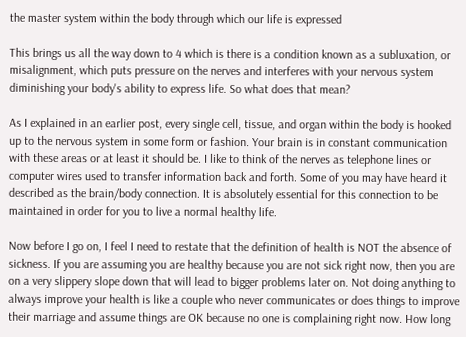the master system within the body through which our life is expressed

This brings us all the way down to 4 which is there is a condition known as a subluxation, or misalignment, which puts pressure on the nerves and interferes with your nervous system diminishing your body's ability to express life. So what does that mean?

As I explained in an earlier post, every single cell, tissue, and organ within the body is hooked up to the nervous system in some form or fashion. Your brain is in constant communication with these areas or at least it should be. I like to think of the nerves as telephone lines or computer wires used to transfer information back and forth. Some of you may have heard it described as the brain/body connection. It is absolutely essential for this connection to be maintained in order for you to live a normal healthy life.

Now before I go on, I feel I need to restate that the definition of health is NOT the absence of sickness. If you are assuming you are healthy because you are not sick right now, then you are on a very slippery slope down that will lead to bigger problems later on. Not doing anything to always improve your health is like a couple who never communicates or does things to improve their marriage and assume things are OK because no one is complaining right now. How long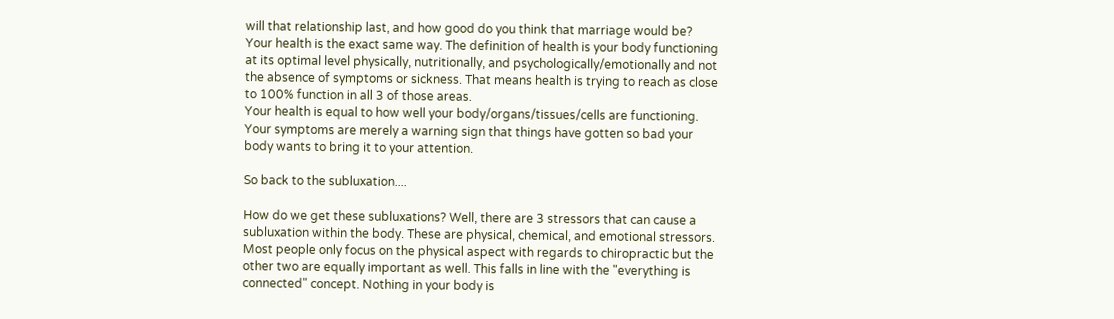will that relationship last, and how good do you think that marriage would be? Your health is the exact same way. The definition of health is your body functioning at its optimal level physically, nutritionally, and psychologically/emotionally and not the absence of symptoms or sickness. That means health is trying to reach as close to 100% function in all 3 of those areas.
Your health is equal to how well your body/organs/tissues/cells are functioning. Your symptoms are merely a warning sign that things have gotten so bad your body wants to bring it to your attention.

So back to the subluxation....

How do we get these subluxations? Well, there are 3 stressors that can cause a subluxation within the body. These are physical, chemical, and emotional stressors. Most people only focus on the physical aspect with regards to chiropractic but the other two are equally important as well. This falls in line with the "everything is connected" concept. Nothing in your body is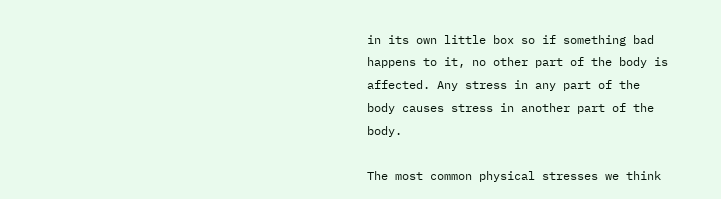in its own little box so if something bad happens to it, no other part of the body is affected. Any stress in any part of the body causes stress in another part of the body.

The most common physical stresses we think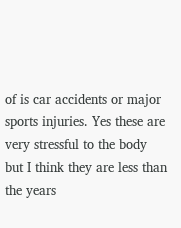of is car accidents or major sports injuries. Yes these are very stressful to the body but I think they are less than the years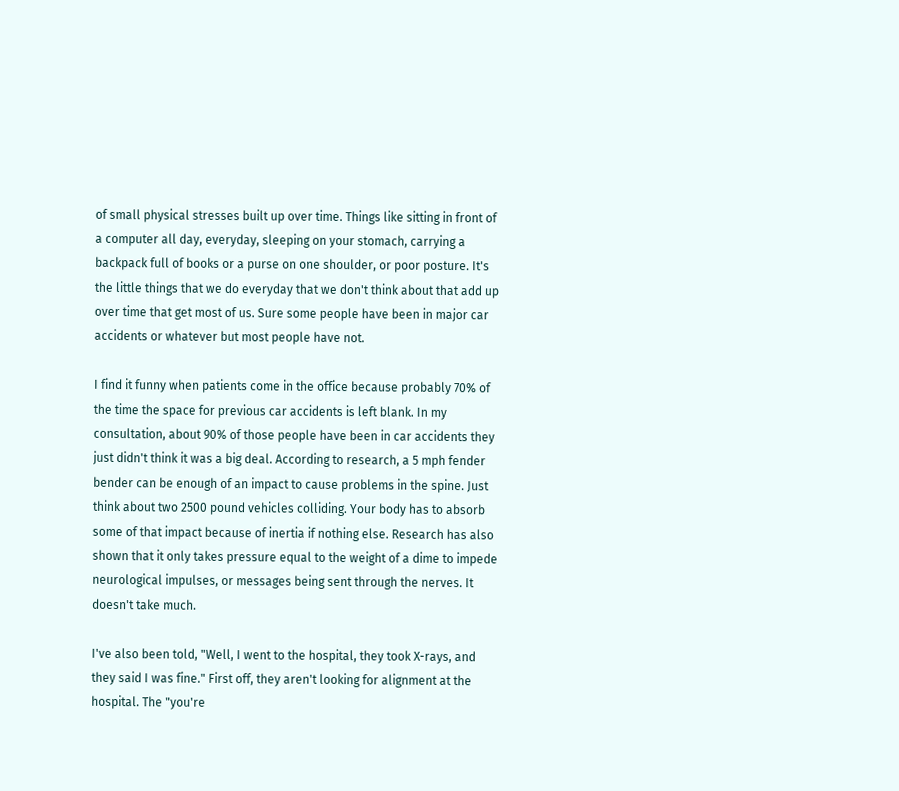of small physical stresses built up over time. Things like sitting in front of a computer all day, everyday, sleeping on your stomach, carrying a backpack full of books or a purse on one shoulder, or poor posture. It's the little things that we do everyday that we don't think about that add up over time that get most of us. Sure some people have been in major car accidents or whatever but most people have not.

I find it funny when patients come in the office because probably 70% of the time the space for previous car accidents is left blank. In my consultation, about 90% of those people have been in car accidents they just didn't think it was a big deal. According to research, a 5 mph fender bender can be enough of an impact to cause problems in the spine. Just think about two 2500 pound vehicles colliding. Your body has to absorb some of that impact because of inertia if nothing else. Research has also shown that it only takes pressure equal to the weight of a dime to impede neurological impulses, or messages being sent through the nerves. It doesn't take much.

I've also been told, "Well, I went to the hospital, they took X-rays, and they said I was fine." First off, they aren't looking for alignment at the hospital. The "you're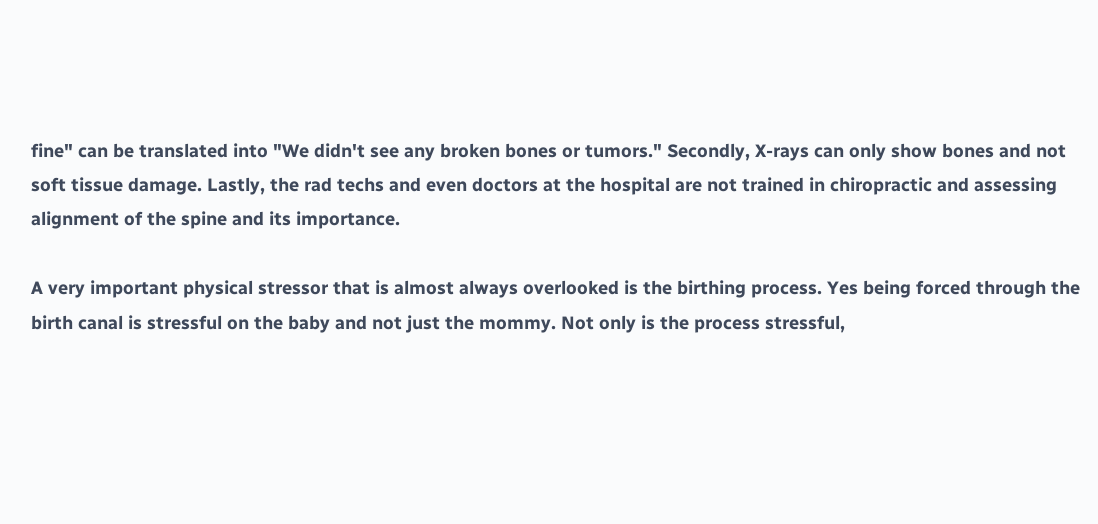fine" can be translated into "We didn't see any broken bones or tumors." Secondly, X-rays can only show bones and not soft tissue damage. Lastly, the rad techs and even doctors at the hospital are not trained in chiropractic and assessing alignment of the spine and its importance.

A very important physical stressor that is almost always overlooked is the birthing process. Yes being forced through the birth canal is stressful on the baby and not just the mommy. Not only is the process stressful,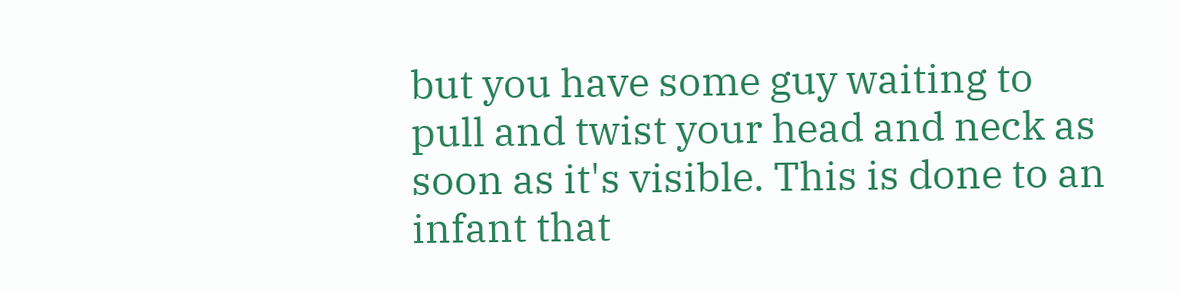but you have some guy waiting to pull and twist your head and neck as soon as it's visible. This is done to an infant that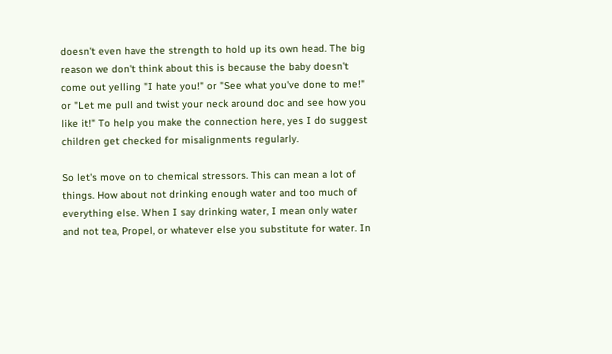doesn't even have the strength to hold up its own head. The big reason we don't think about this is because the baby doesn't come out yelling "I hate you!" or "See what you've done to me!" or "Let me pull and twist your neck around doc and see how you like it!" To help you make the connection here, yes I do suggest children get checked for misalignments regularly.

So let's move on to chemical stressors. This can mean a lot of things. How about not drinking enough water and too much of everything else. When I say drinking water, I mean only water and not tea, Propel, or whatever else you substitute for water. In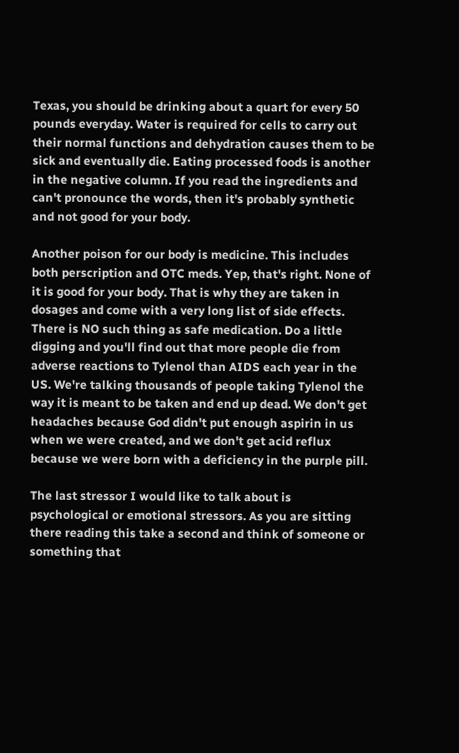Texas, you should be drinking about a quart for every 50 pounds everyday. Water is required for cells to carry out their normal functions and dehydration causes them to be sick and eventually die. Eating processed foods is another in the negative column. If you read the ingredients and can't pronounce the words, then it's probably synthetic and not good for your body.

Another poison for our body is medicine. This includes both perscription and OTC meds. Yep, that's right. None of it is good for your body. That is why they are taken in dosages and come with a very long list of side effects. There is NO such thing as safe medication. Do a little digging and you'll find out that more people die from adverse reactions to Tylenol than AIDS each year in the US. We're talking thousands of people taking Tylenol the way it is meant to be taken and end up dead. We don't get headaches because God didn't put enough aspirin in us when we were created, and we don't get acid reflux because we were born with a deficiency in the purple pill.

The last stressor I would like to talk about is psychological or emotional stressors. As you are sitting there reading this take a second and think of someone or something that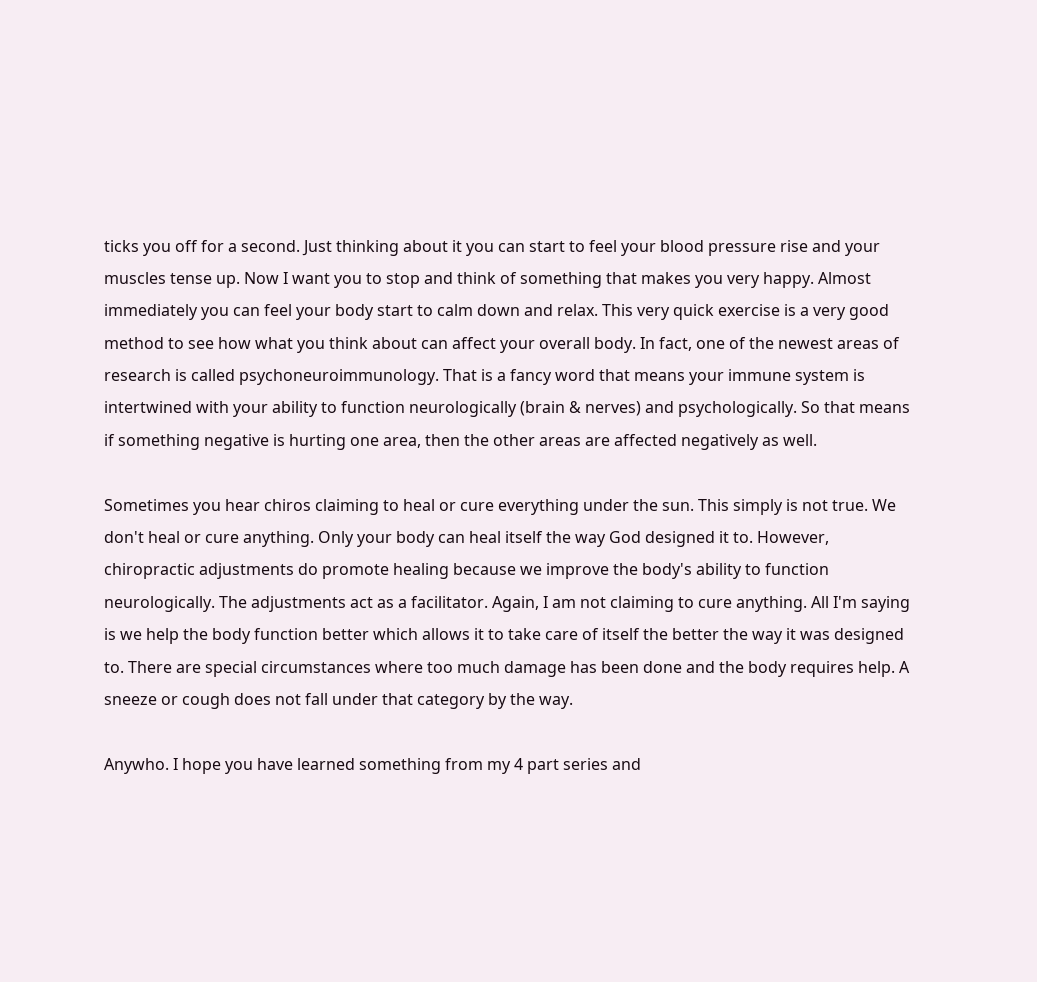ticks you off for a second. Just thinking about it you can start to feel your blood pressure rise and your muscles tense up. Now I want you to stop and think of something that makes you very happy. Almost immediately you can feel your body start to calm down and relax. This very quick exercise is a very good method to see how what you think about can affect your overall body. In fact, one of the newest areas of research is called psychoneuroimmunology. That is a fancy word that means your immune system is intertwined with your ability to function neurologically (brain & nerves) and psychologically. So that means if something negative is hurting one area, then the other areas are affected negatively as well.

Sometimes you hear chiros claiming to heal or cure everything under the sun. This simply is not true. We don't heal or cure anything. Only your body can heal itself the way God designed it to. However, chiropractic adjustments do promote healing because we improve the body's ability to function neurologically. The adjustments act as a facilitator. Again, I am not claiming to cure anything. All I'm saying is we help the body function better which allows it to take care of itself the better the way it was designed to. There are special circumstances where too much damage has been done and the body requires help. A sneeze or cough does not fall under that category by the way.

Anywho. I hope you have learned something from my 4 part series and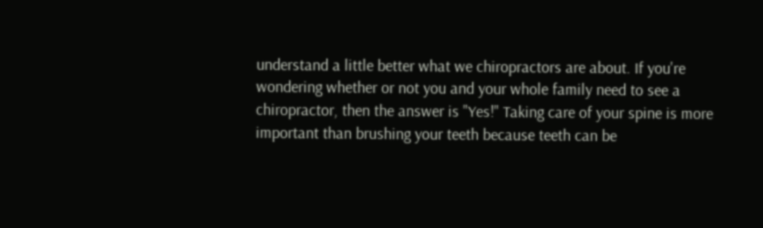understand a little better what we chiropractors are about. If you're wondering whether or not you and your whole family need to see a chiropractor, then the answer is "Yes!" Taking care of your spine is more important than brushing your teeth because teeth can be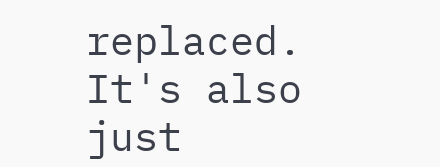replaced. It's also just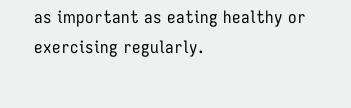as important as eating healthy or exercising regularly.